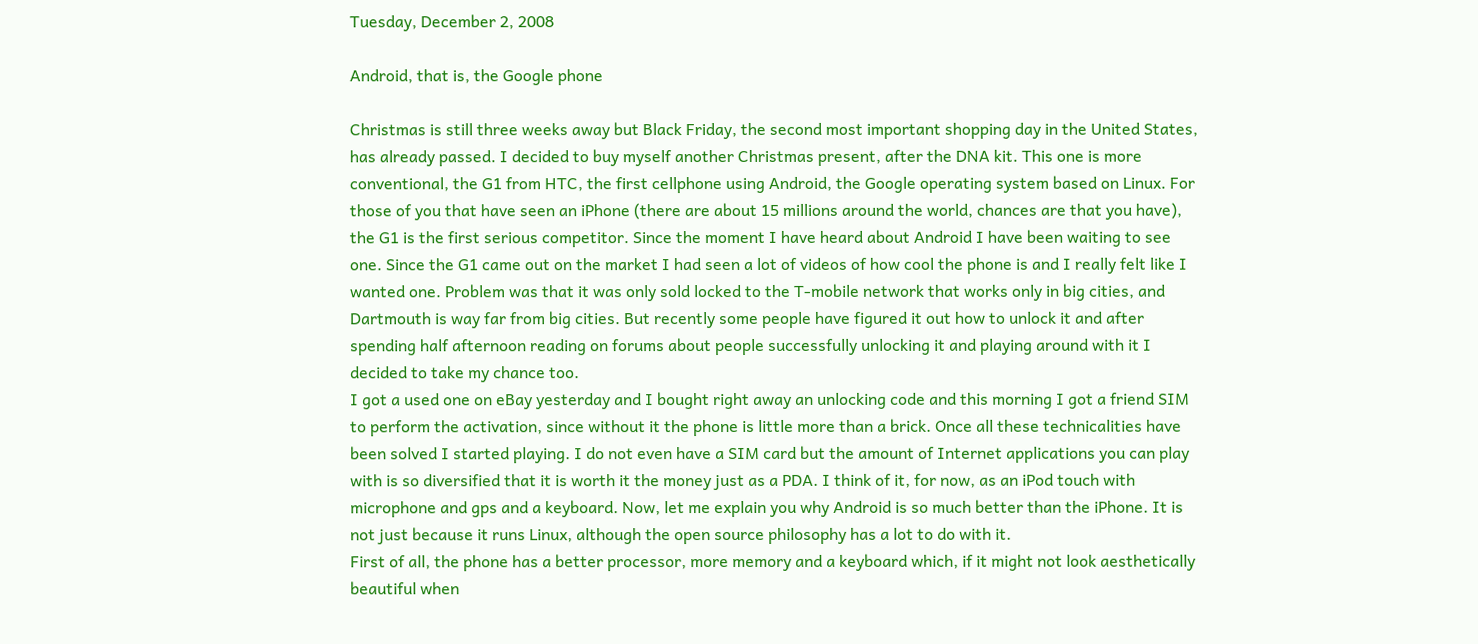Tuesday, December 2, 2008

Android, that is, the Google phone

Christmas is still three weeks away but Black Friday, the second most important shopping day in the United States, has already passed. I decided to buy myself another Christmas present, after the DNA kit. This one is more conventional, the G1 from HTC, the first cellphone using Android, the Google operating system based on Linux. For those of you that have seen an iPhone (there are about 15 millions around the world, chances are that you have), the G1 is the first serious competitor. Since the moment I have heard about Android I have been waiting to see one. Since the G1 came out on the market I had seen a lot of videos of how cool the phone is and I really felt like I wanted one. Problem was that it was only sold locked to the T-mobile network that works only in big cities, and Dartmouth is way far from big cities. But recently some people have figured it out how to unlock it and after spending half afternoon reading on forums about people successfully unlocking it and playing around with it I decided to take my chance too.
I got a used one on eBay yesterday and I bought right away an unlocking code and this morning I got a friend SIM to perform the activation, since without it the phone is little more than a brick. Once all these technicalities have been solved I started playing. I do not even have a SIM card but the amount of Internet applications you can play with is so diversified that it is worth it the money just as a PDA. I think of it, for now, as an iPod touch with microphone and gps and a keyboard. Now, let me explain you why Android is so much better than the iPhone. It is not just because it runs Linux, although the open source philosophy has a lot to do with it.
First of all, the phone has a better processor, more memory and a keyboard which, if it might not look aesthetically beautiful when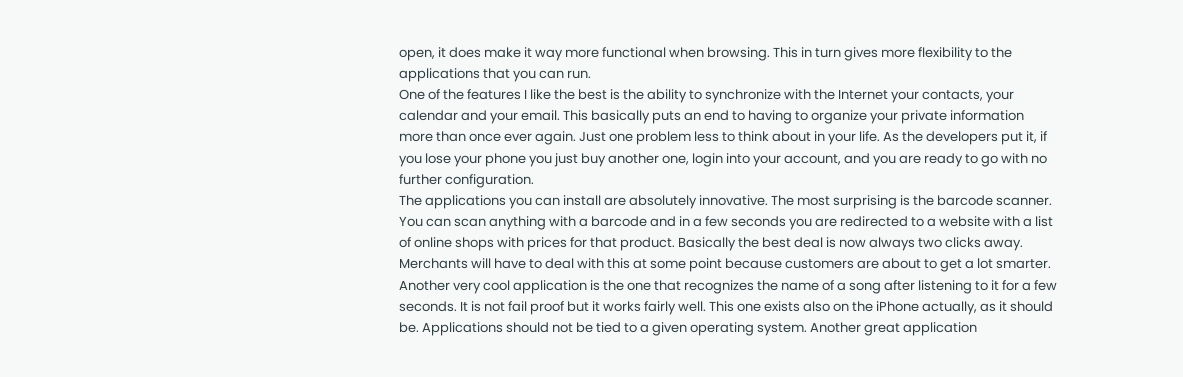open, it does make it way more functional when browsing. This in turn gives more flexibility to the applications that you can run.
One of the features I like the best is the ability to synchronize with the Internet your contacts, your calendar and your email. This basically puts an end to having to organize your private information more than once ever again. Just one problem less to think about in your life. As the developers put it, if you lose your phone you just buy another one, login into your account, and you are ready to go with no further configuration.
The applications you can install are absolutely innovative. The most surprising is the barcode scanner. You can scan anything with a barcode and in a few seconds you are redirected to a website with a list of online shops with prices for that product. Basically the best deal is now always two clicks away. Merchants will have to deal with this at some point because customers are about to get a lot smarter. Another very cool application is the one that recognizes the name of a song after listening to it for a few seconds. It is not fail proof but it works fairly well. This one exists also on the iPhone actually, as it should be. Applications should not be tied to a given operating system. Another great application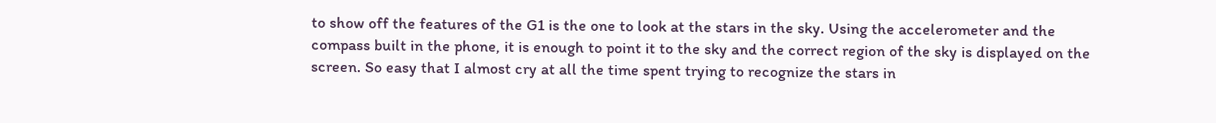to show off the features of the G1 is the one to look at the stars in the sky. Using the accelerometer and the compass built in the phone, it is enough to point it to the sky and the correct region of the sky is displayed on the screen. So easy that I almost cry at all the time spent trying to recognize the stars in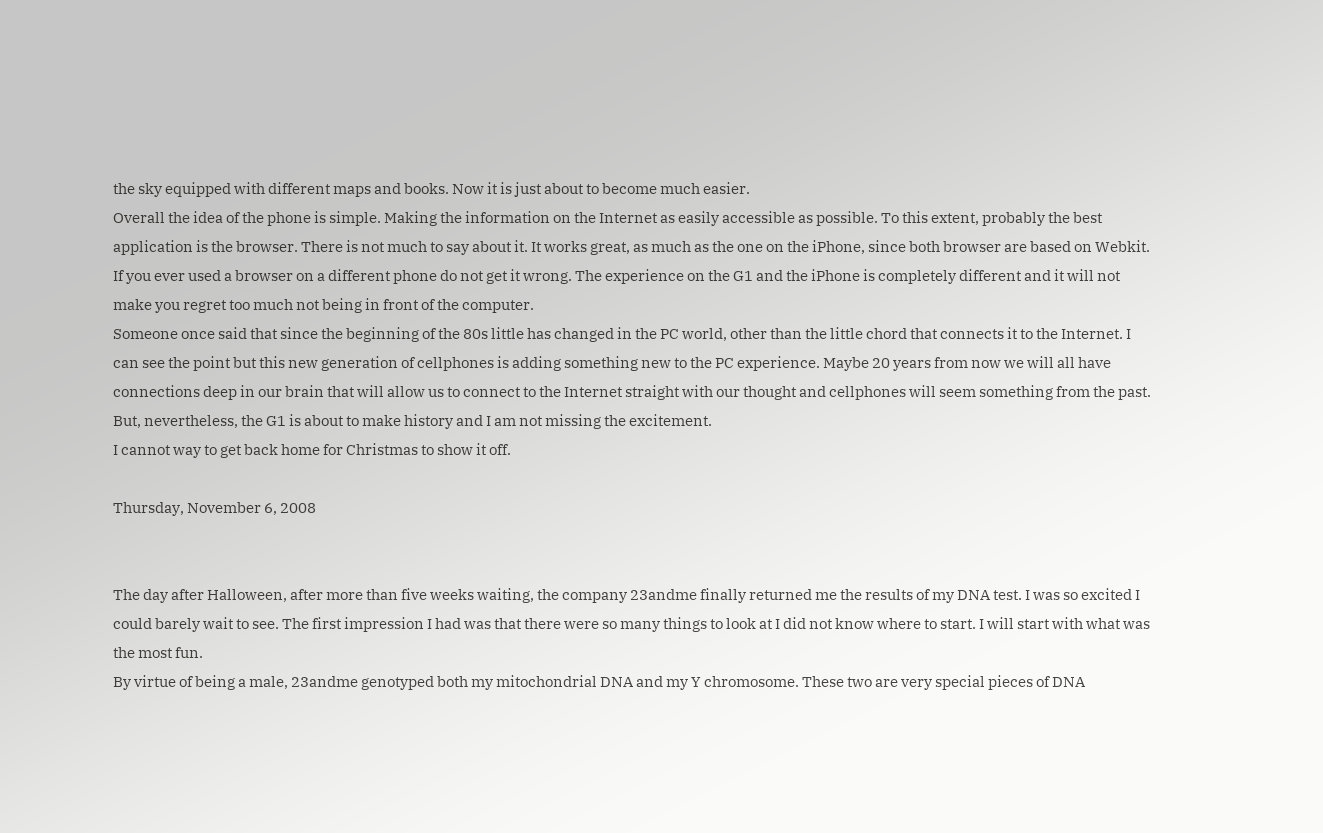the sky equipped with different maps and books. Now it is just about to become much easier.
Overall the idea of the phone is simple. Making the information on the Internet as easily accessible as possible. To this extent, probably the best application is the browser. There is not much to say about it. It works great, as much as the one on the iPhone, since both browser are based on Webkit. If you ever used a browser on a different phone do not get it wrong. The experience on the G1 and the iPhone is completely different and it will not make you regret too much not being in front of the computer.
Someone once said that since the beginning of the 80s little has changed in the PC world, other than the little chord that connects it to the Internet. I can see the point but this new generation of cellphones is adding something new to the PC experience. Maybe 20 years from now we will all have connections deep in our brain that will allow us to connect to the Internet straight with our thought and cellphones will seem something from the past. But, nevertheless, the G1 is about to make history and I am not missing the excitement.
I cannot way to get back home for Christmas to show it off.

Thursday, November 6, 2008


The day after Halloween, after more than five weeks waiting, the company 23andme finally returned me the results of my DNA test. I was so excited I could barely wait to see. The first impression I had was that there were so many things to look at I did not know where to start. I will start with what was the most fun.
By virtue of being a male, 23andme genotyped both my mitochondrial DNA and my Y chromosome. These two are very special pieces of DNA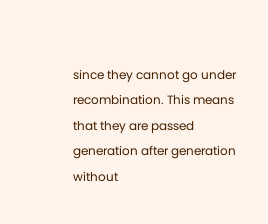since they cannot go under recombination. This means that they are passed generation after generation without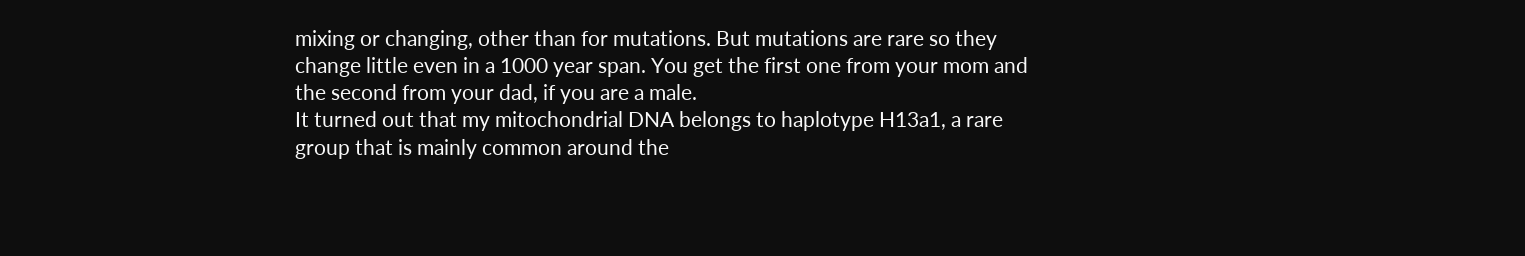mixing or changing, other than for mutations. But mutations are rare so they change little even in a 1000 year span. You get the first one from your mom and the second from your dad, if you are a male.
It turned out that my mitochondrial DNA belongs to haplotype H13a1, a rare group that is mainly common around the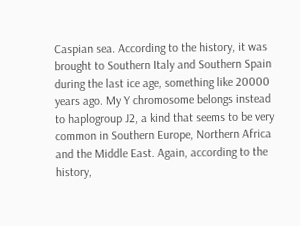Caspian sea. According to the history, it was brought to Southern Italy and Southern Spain during the last ice age, something like 20000 years ago. My Y chromosome belongs instead to haplogroup J2, a kind that seems to be very common in Southern Europe, Northern Africa and the Middle East. Again, according to the history,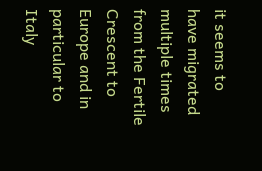it seems to have migrated multiple times from the Fertile Crescent to Europe and in particular to Italy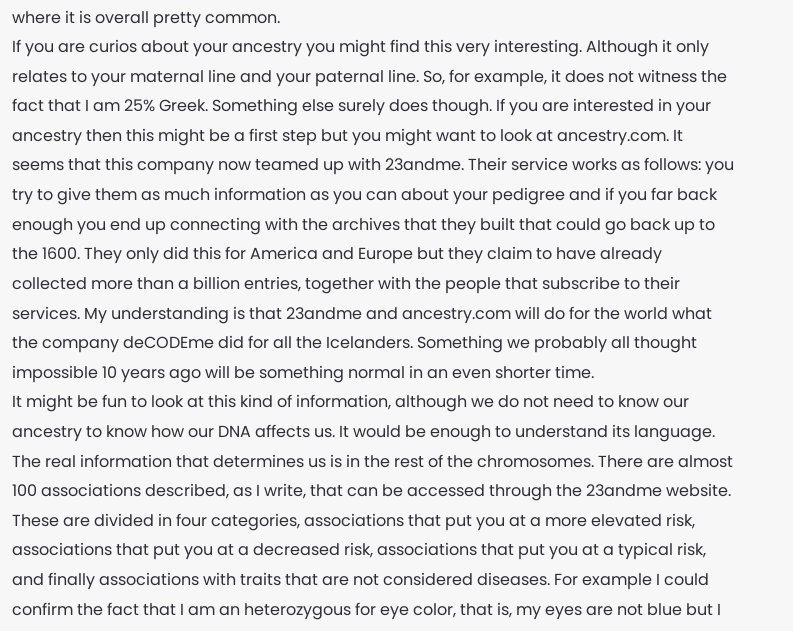where it is overall pretty common.
If you are curios about your ancestry you might find this very interesting. Although it only relates to your maternal line and your paternal line. So, for example, it does not witness the fact that I am 25% Greek. Something else surely does though. If you are interested in your ancestry then this might be a first step but you might want to look at ancestry.com. It seems that this company now teamed up with 23andme. Their service works as follows: you try to give them as much information as you can about your pedigree and if you far back enough you end up connecting with the archives that they built that could go back up to the 1600. They only did this for America and Europe but they claim to have already collected more than a billion entries, together with the people that subscribe to their services. My understanding is that 23andme and ancestry.com will do for the world what the company deCODEme did for all the Icelanders. Something we probably all thought impossible 10 years ago will be something normal in an even shorter time.
It might be fun to look at this kind of information, although we do not need to know our ancestry to know how our DNA affects us. It would be enough to understand its language. The real information that determines us is in the rest of the chromosomes. There are almost 100 associations described, as I write, that can be accessed through the 23andme website. These are divided in four categories, associations that put you at a more elevated risk, associations that put you at a decreased risk, associations that put you at a typical risk, and finally associations with traits that are not considered diseases. For example I could confirm the fact that I am an heterozygous for eye color, that is, my eyes are not blue but I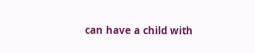can have a child with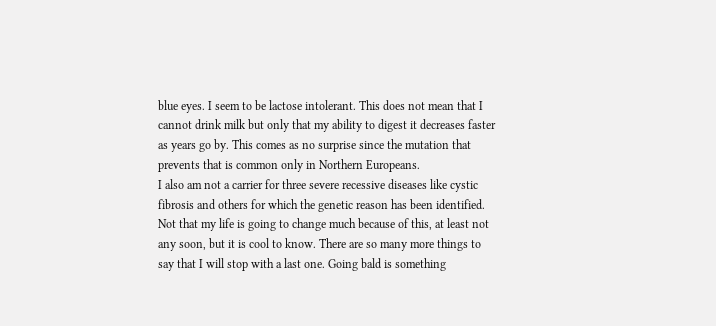blue eyes. I seem to be lactose intolerant. This does not mean that I cannot drink milk but only that my ability to digest it decreases faster as years go by. This comes as no surprise since the mutation that prevents that is common only in Northern Europeans.
I also am not a carrier for three severe recessive diseases like cystic fibrosis and others for which the genetic reason has been identified. Not that my life is going to change much because of this, at least not any soon, but it is cool to know. There are so many more things to say that I will stop with a last one. Going bald is something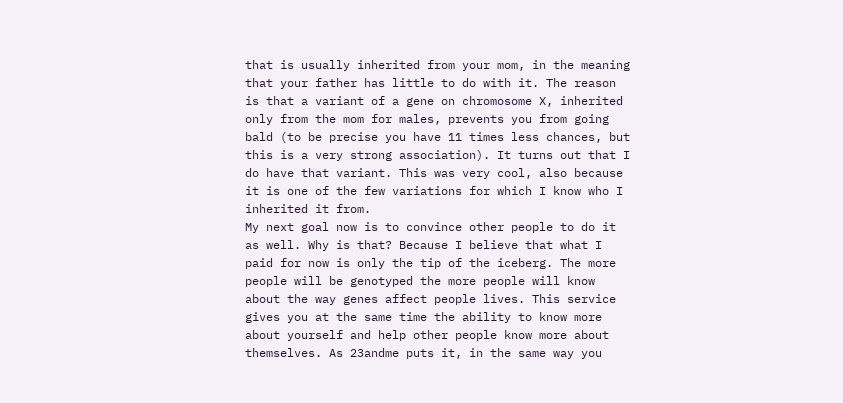that is usually inherited from your mom, in the meaning that your father has little to do with it. The reason is that a variant of a gene on chromosome X, inherited only from the mom for males, prevents you from going bald (to be precise you have 11 times less chances, but this is a very strong association). It turns out that I do have that variant. This was very cool, also because it is one of the few variations for which I know who I inherited it from.
My next goal now is to convince other people to do it as well. Why is that? Because I believe that what I paid for now is only the tip of the iceberg. The more people will be genotyped the more people will know about the way genes affect people lives. This service gives you at the same time the ability to know more about yourself and help other people know more about themselves. As 23andme puts it, in the same way you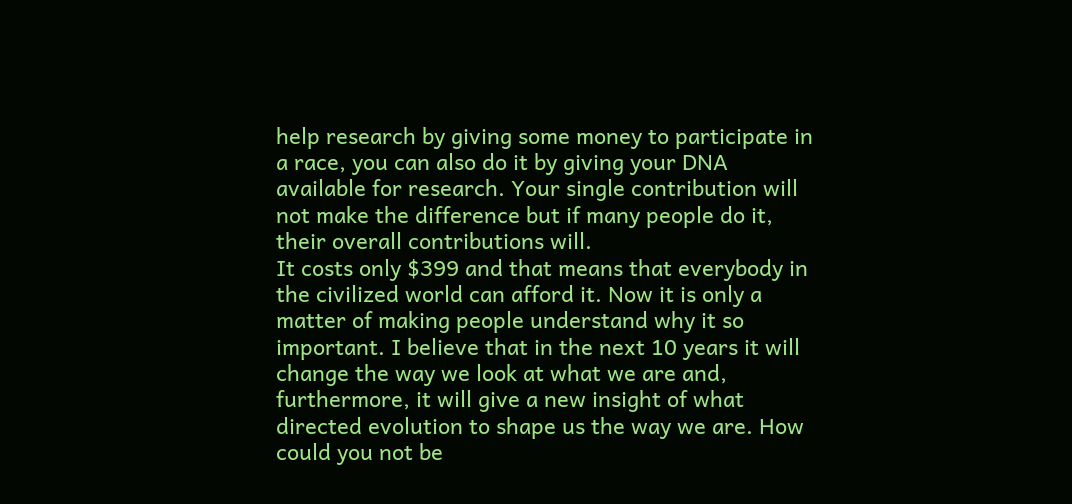help research by giving some money to participate in a race, you can also do it by giving your DNA available for research. Your single contribution will not make the difference but if many people do it, their overall contributions will.
It costs only $399 and that means that everybody in the civilized world can afford it. Now it is only a matter of making people understand why it so important. I believe that in the next 10 years it will change the way we look at what we are and, furthermore, it will give a new insight of what directed evolution to shape us the way we are. How could you not be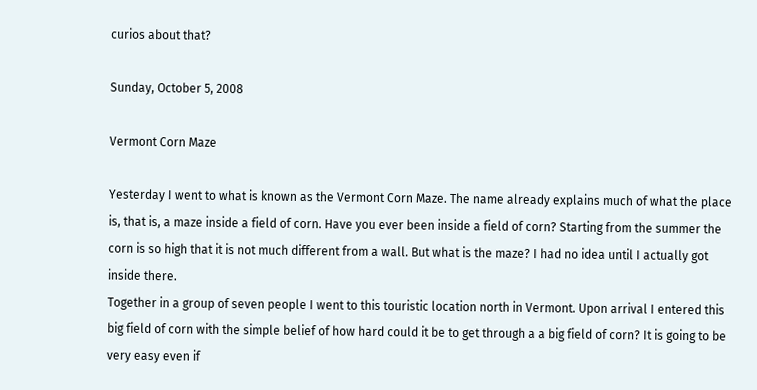curios about that?

Sunday, October 5, 2008

Vermont Corn Maze

Yesterday I went to what is known as the Vermont Corn Maze. The name already explains much of what the place is, that is, a maze inside a field of corn. Have you ever been inside a field of corn? Starting from the summer the corn is so high that it is not much different from a wall. But what is the maze? I had no idea until I actually got inside there.
Together in a group of seven people I went to this touristic location north in Vermont. Upon arrival I entered this big field of corn with the simple belief of how hard could it be to get through a a big field of corn? It is going to be very easy even if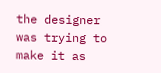the designer was trying to make it as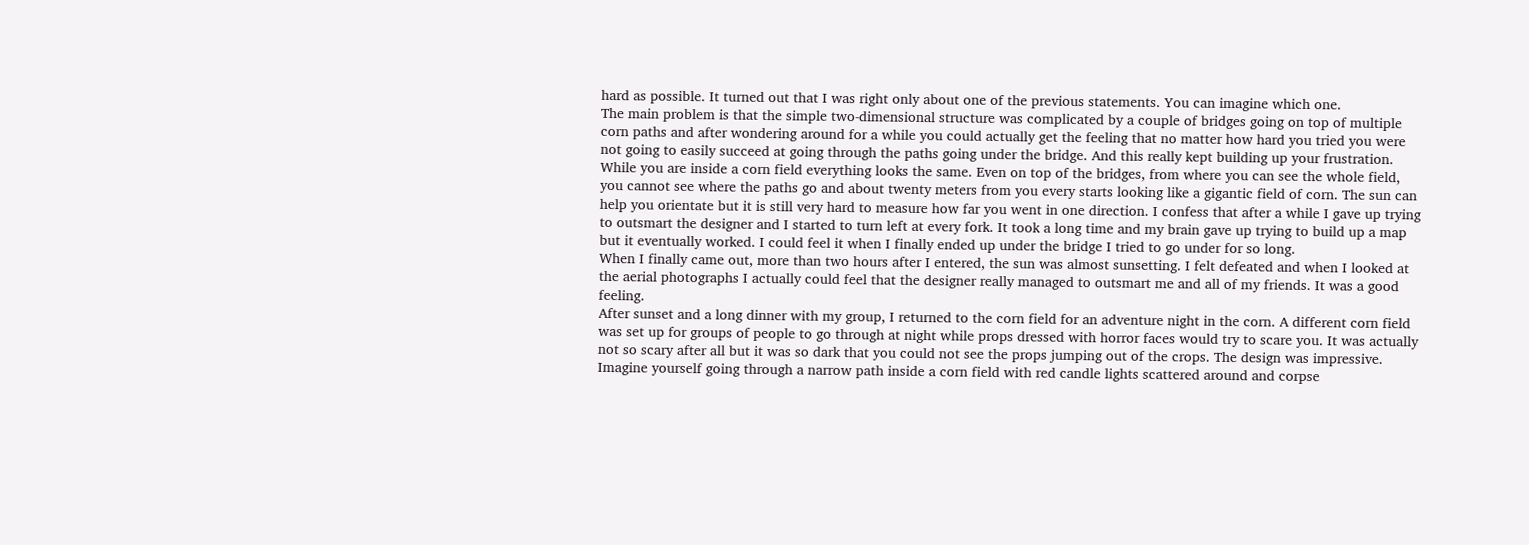hard as possible. It turned out that I was right only about one of the previous statements. You can imagine which one.
The main problem is that the simple two-dimensional structure was complicated by a couple of bridges going on top of multiple corn paths and after wondering around for a while you could actually get the feeling that no matter how hard you tried you were not going to easily succeed at going through the paths going under the bridge. And this really kept building up your frustration.
While you are inside a corn field everything looks the same. Even on top of the bridges, from where you can see the whole field, you cannot see where the paths go and about twenty meters from you every starts looking like a gigantic field of corn. The sun can help you orientate but it is still very hard to measure how far you went in one direction. I confess that after a while I gave up trying to outsmart the designer and I started to turn left at every fork. It took a long time and my brain gave up trying to build up a map but it eventually worked. I could feel it when I finally ended up under the bridge I tried to go under for so long.
When I finally came out, more than two hours after I entered, the sun was almost sunsetting. I felt defeated and when I looked at the aerial photographs I actually could feel that the designer really managed to outsmart me and all of my friends. It was a good feeling.
After sunset and a long dinner with my group, I returned to the corn field for an adventure night in the corn. A different corn field was set up for groups of people to go through at night while props dressed with horror faces would try to scare you. It was actually not so scary after all but it was so dark that you could not see the props jumping out of the crops. The design was impressive. Imagine yourself going through a narrow path inside a corn field with red candle lights scattered around and corpse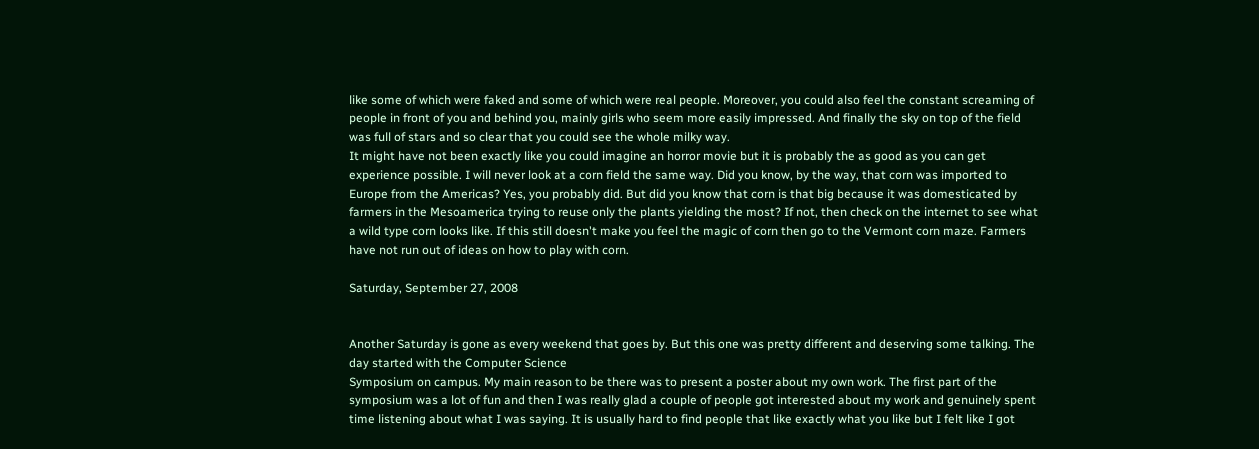like some of which were faked and some of which were real people. Moreover, you could also feel the constant screaming of people in front of you and behind you, mainly girls who seem more easily impressed. And finally the sky on top of the field was full of stars and so clear that you could see the whole milky way.
It might have not been exactly like you could imagine an horror movie but it is probably the as good as you can get experience possible. I will never look at a corn field the same way. Did you know, by the way, that corn was imported to Europe from the Americas? Yes, you probably did. But did you know that corn is that big because it was domesticated by farmers in the Mesoamerica trying to reuse only the plants yielding the most? If not, then check on the internet to see what a wild type corn looks like. If this still doesn't make you feel the magic of corn then go to the Vermont corn maze. Farmers have not run out of ideas on how to play with corn.

Saturday, September 27, 2008


Another Saturday is gone as every weekend that goes by. But this one was pretty different and deserving some talking. The day started with the Computer Science
Symposium on campus. My main reason to be there was to present a poster about my own work. The first part of the symposium was a lot of fun and then I was really glad a couple of people got interested about my work and genuinely spent time listening about what I was saying. It is usually hard to find people that like exactly what you like but I felt like I got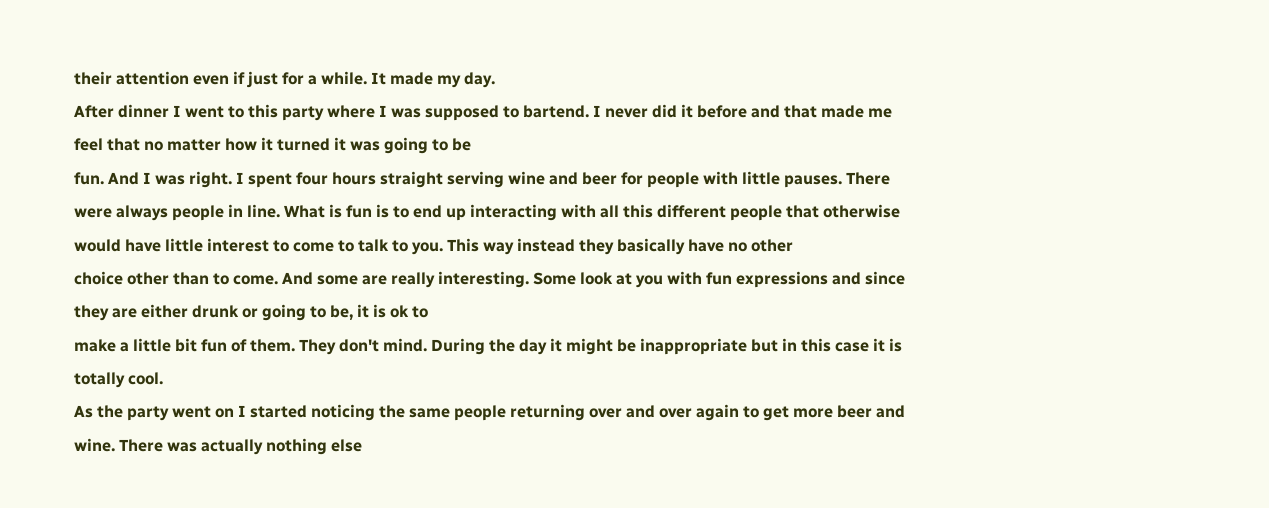their attention even if just for a while. It made my day.
After dinner I went to this party where I was supposed to bartend. I never did it before and that made me feel that no matter how it turned it was going to be
fun. And I was right. I spent four hours straight serving wine and beer for people with little pauses. There were always people in line. What is fun is to end up interacting with all this different people that otherwise would have little interest to come to talk to you. This way instead they basically have no other
choice other than to come. And some are really interesting. Some look at you with fun expressions and since they are either drunk or going to be, it is ok to
make a little bit fun of them. They don't mind. During the day it might be inappropriate but in this case it is totally cool.
As the party went on I started noticing the same people returning over and over again to get more beer and wine. There was actually nothing else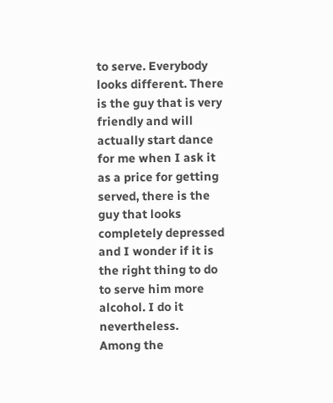to serve. Everybody looks different. There is the guy that is very friendly and will actually start dance for me when I ask it as a price for getting served, there is the guy that looks completely depressed and I wonder if it is the right thing to do to serve him more alcohol. I do it nevertheless.
Among the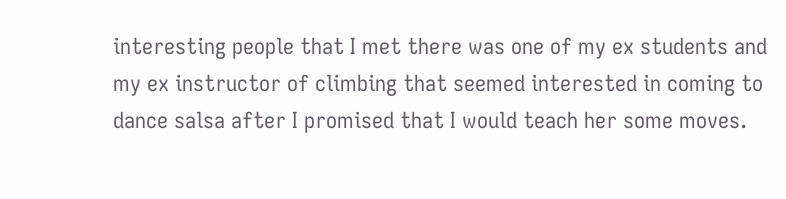interesting people that I met there was one of my ex students and my ex instructor of climbing that seemed interested in coming to dance salsa after I promised that I would teach her some moves.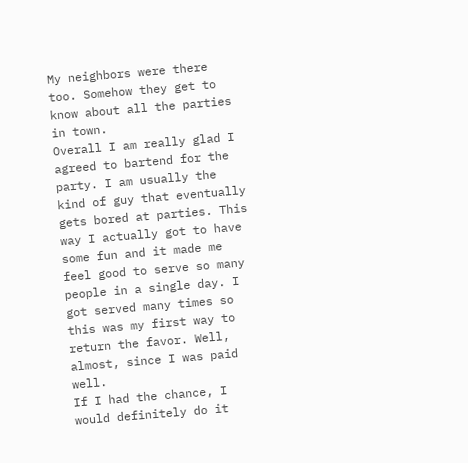My neighbors were there too. Somehow they get to know about all the parties in town.
Overall I am really glad I agreed to bartend for the party. I am usually the kind of guy that eventually gets bored at parties. This way I actually got to have some fun and it made me feel good to serve so many people in a single day. I got served many times so this was my first way to return the favor. Well, almost, since I was paid well.
If I had the chance, I would definitely do it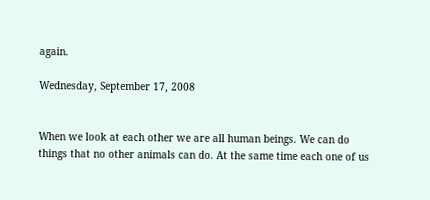again.

Wednesday, September 17, 2008


When we look at each other we are all human beings. We can do things that no other animals can do. At the same time each one of us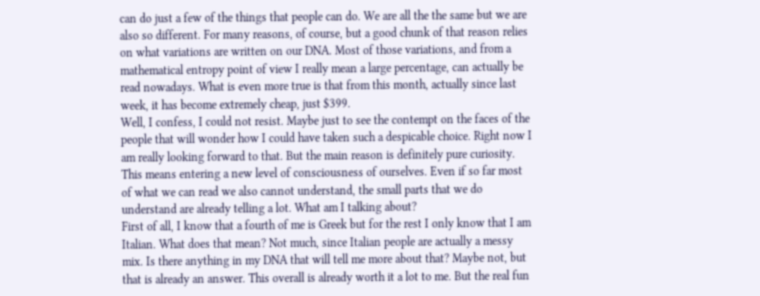can do just a few of the things that people can do. We are all the the same but we are also so different. For many reasons, of course, but a good chunk of that reason relies on what variations are written on our DNA. Most of those variations, and from a mathematical entropy point of view I really mean a large percentage, can actually be read nowadays. What is even more true is that from this month, actually since last week, it has become extremely cheap, just $399.
Well, I confess, I could not resist. Maybe just to see the contempt on the faces of the people that will wonder how I could have taken such a despicable choice. Right now I am really looking forward to that. But the main reason is definitely pure curiosity. This means entering a new level of consciousness of ourselves. Even if so far most of what we can read we also cannot understand, the small parts that we do understand are already telling a lot. What am I talking about?
First of all, I know that a fourth of me is Greek but for the rest I only know that I am Italian. What does that mean? Not much, since Italian people are actually a messy mix. Is there anything in my DNA that will tell me more about that? Maybe not, but that is already an answer. This overall is already worth it a lot to me. But the real fun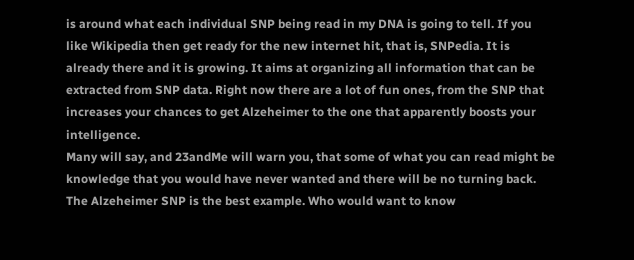is around what each individual SNP being read in my DNA is going to tell. If you like Wikipedia then get ready for the new internet hit, that is, SNPedia. It is already there and it is growing. It aims at organizing all information that can be extracted from SNP data. Right now there are a lot of fun ones, from the SNP that increases your chances to get Alzeheimer to the one that apparently boosts your intelligence.
Many will say, and 23andMe will warn you, that some of what you can read might be knowledge that you would have never wanted and there will be no turning back. The Alzeheimer SNP is the best example. Who would want to know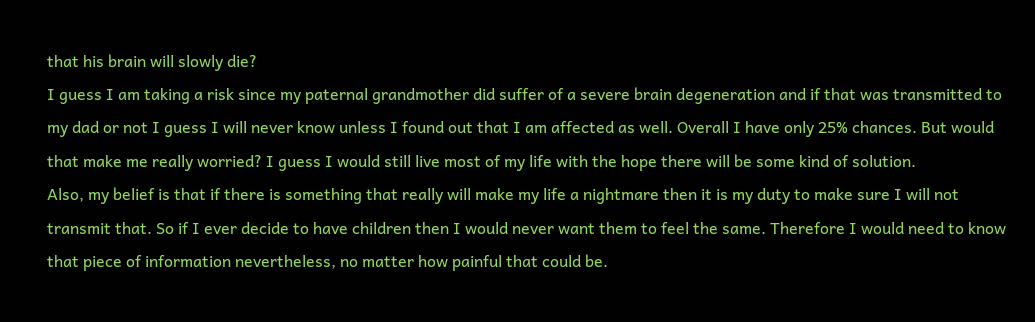that his brain will slowly die?
I guess I am taking a risk since my paternal grandmother did suffer of a severe brain degeneration and if that was transmitted to my dad or not I guess I will never know unless I found out that I am affected as well. Overall I have only 25% chances. But would that make me really worried? I guess I would still live most of my life with the hope there will be some kind of solution.
Also, my belief is that if there is something that really will make my life a nightmare then it is my duty to make sure I will not transmit that. So if I ever decide to have children then I would never want them to feel the same. Therefore I would need to know that piece of information nevertheless, no matter how painful that could be.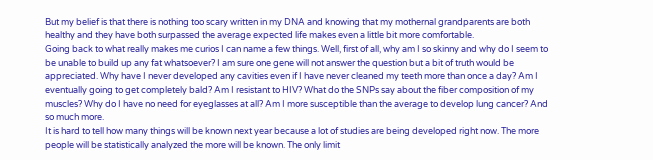But my belief is that there is nothing too scary written in my DNA and knowing that my mothernal grandparents are both healthy and they have both surpassed the average expected life makes even a little bit more comfortable.
Going back to what really makes me curios I can name a few things. Well, first of all, why am I so skinny and why do I seem to be unable to build up any fat whatsoever? I am sure one gene will not answer the question but a bit of truth would be appreciated. Why have I never developed any cavities even if I have never cleaned my teeth more than once a day? Am I eventually going to get completely bald? Am I resistant to HIV? What do the SNPs say about the fiber composition of my muscles? Why do I have no need for eyeglasses at all? Am I more susceptible than the average to develop lung cancer? And so much more.
It is hard to tell how many things will be known next year because a lot of studies are being developed right now. The more people will be statistically analyzed the more will be known. The only limit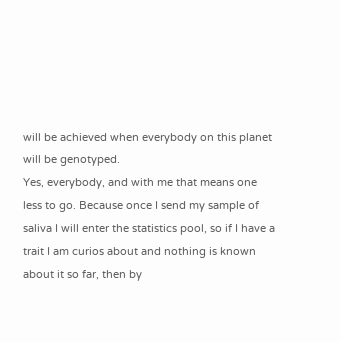will be achieved when everybody on this planet will be genotyped.
Yes, everybody, and with me that means one less to go. Because once I send my sample of saliva I will enter the statistics pool, so if I have a trait I am curios about and nothing is known about it so far, then by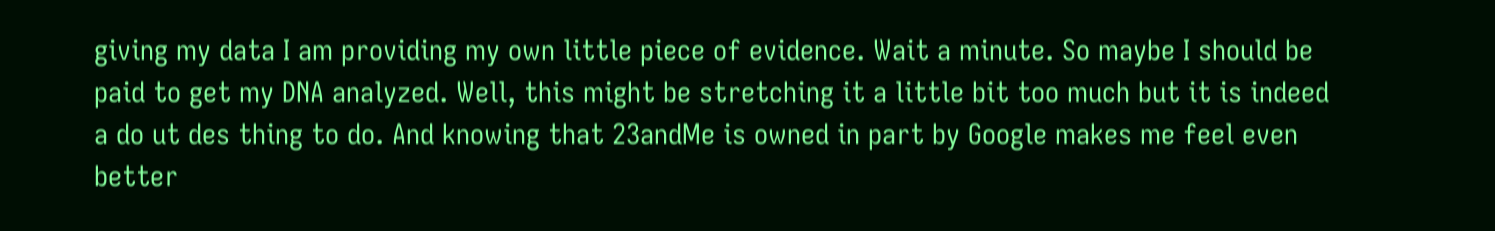giving my data I am providing my own little piece of evidence. Wait a minute. So maybe I should be paid to get my DNA analyzed. Well, this might be stretching it a little bit too much but it is indeed a do ut des thing to do. And knowing that 23andMe is owned in part by Google makes me feel even better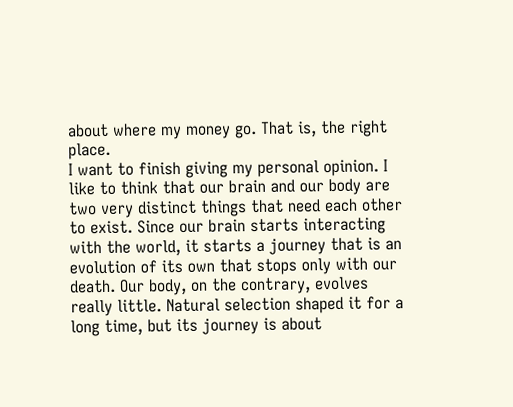about where my money go. That is, the right place.
I want to finish giving my personal opinion. I like to think that our brain and our body are two very distinct things that need each other to exist. Since our brain starts interacting with the world, it starts a journey that is an evolution of its own that stops only with our death. Our body, on the contrary, evolves really little. Natural selection shaped it for a long time, but its journey is about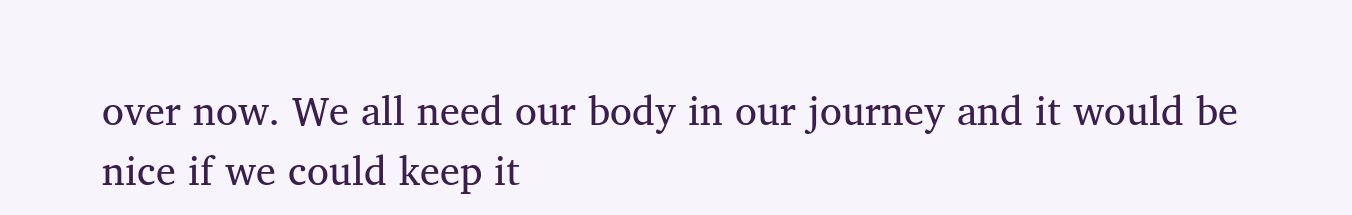over now. We all need our body in our journey and it would be nice if we could keep it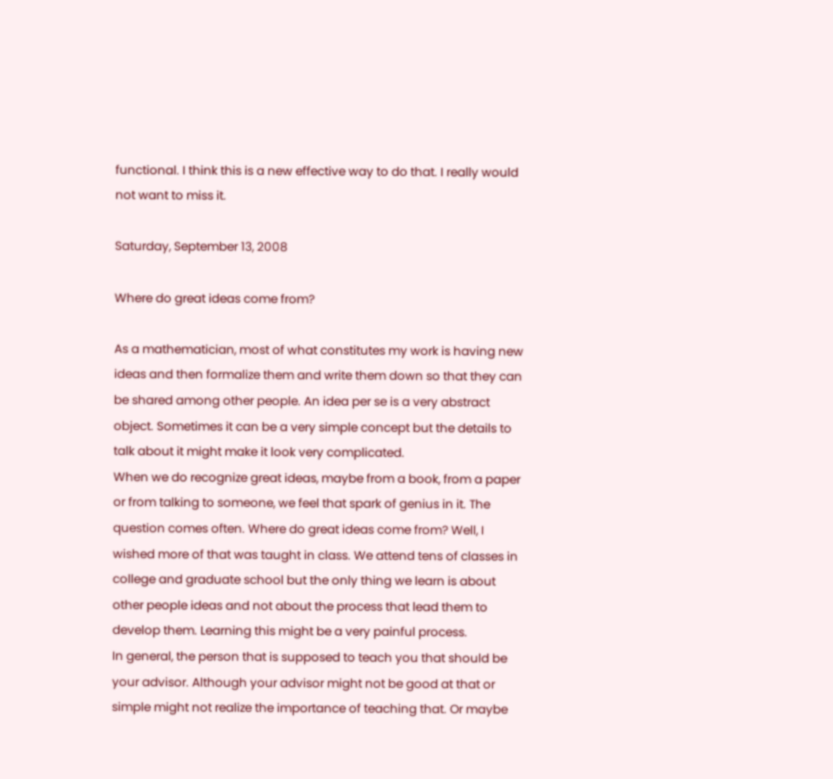functional. I think this is a new effective way to do that. I really would not want to miss it.

Saturday, September 13, 2008

Where do great ideas come from?

As a mathematician, most of what constitutes my work is having new ideas and then formalize them and write them down so that they can be shared among other people. An idea per se is a very abstract object. Sometimes it can be a very simple concept but the details to talk about it might make it look very complicated.
When we do recognize great ideas, maybe from a book, from a paper or from talking to someone, we feel that spark of genius in it. The question comes often. Where do great ideas come from? Well, I wished more of that was taught in class. We attend tens of classes in college and graduate school but the only thing we learn is about other people ideas and not about the process that lead them to develop them. Learning this might be a very painful process.
In general, the person that is supposed to teach you that should be your advisor. Although your advisor might not be good at that or simple might not realize the importance of teaching that. Or maybe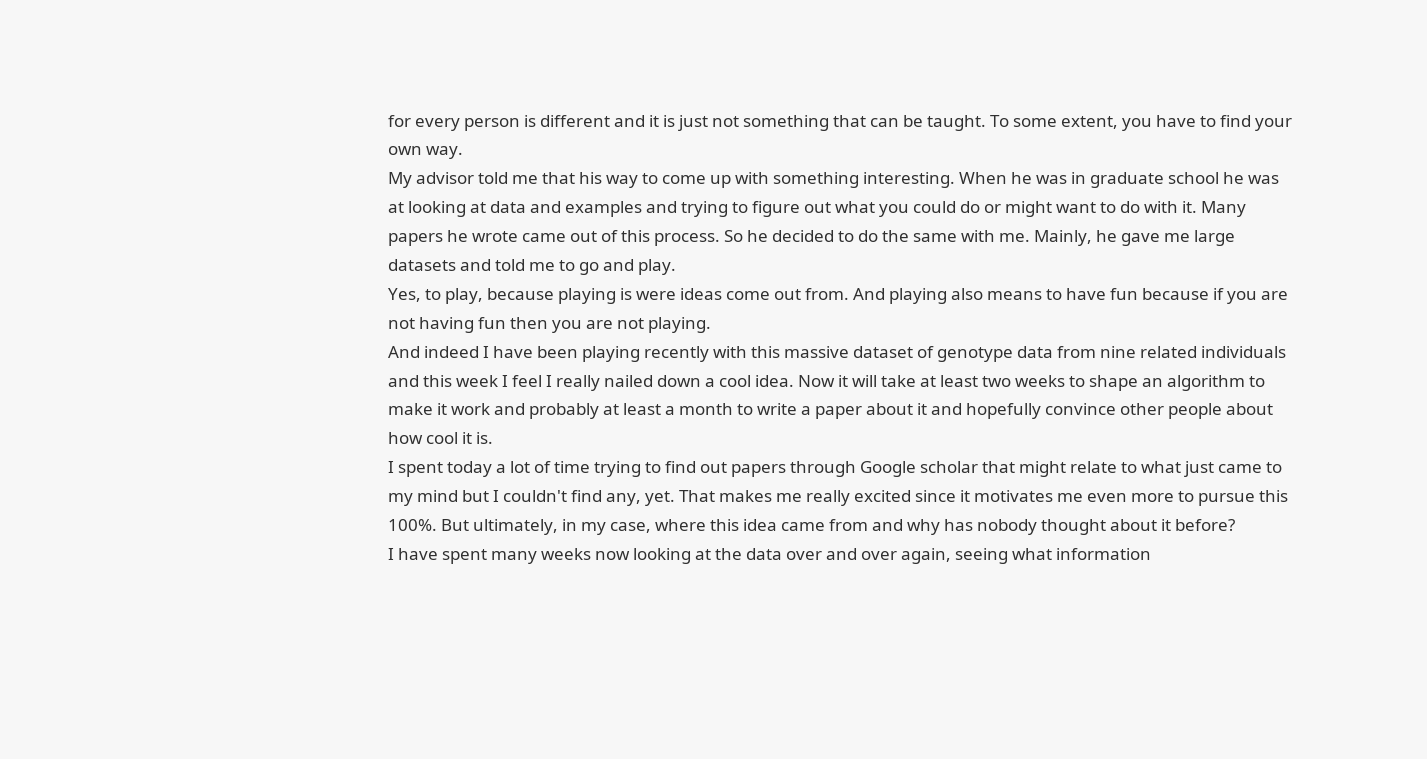for every person is different and it is just not something that can be taught. To some extent, you have to find your own way.
My advisor told me that his way to come up with something interesting. When he was in graduate school he was at looking at data and examples and trying to figure out what you could do or might want to do with it. Many papers he wrote came out of this process. So he decided to do the same with me. Mainly, he gave me large datasets and told me to go and play.
Yes, to play, because playing is were ideas come out from. And playing also means to have fun because if you are not having fun then you are not playing.
And indeed I have been playing recently with this massive dataset of genotype data from nine related individuals and this week I feel I really nailed down a cool idea. Now it will take at least two weeks to shape an algorithm to make it work and probably at least a month to write a paper about it and hopefully convince other people about how cool it is.
I spent today a lot of time trying to find out papers through Google scholar that might relate to what just came to my mind but I couldn't find any, yet. That makes me really excited since it motivates me even more to pursue this 100%. But ultimately, in my case, where this idea came from and why has nobody thought about it before?
I have spent many weeks now looking at the data over and over again, seeing what information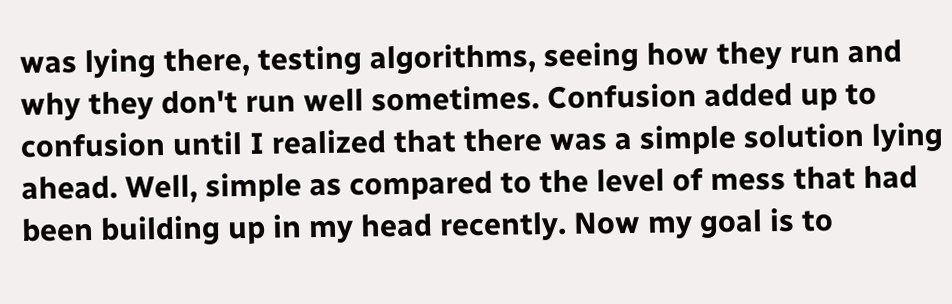was lying there, testing algorithms, seeing how they run and why they don't run well sometimes. Confusion added up to confusion until I realized that there was a simple solution lying ahead. Well, simple as compared to the level of mess that had been building up in my head recently. Now my goal is to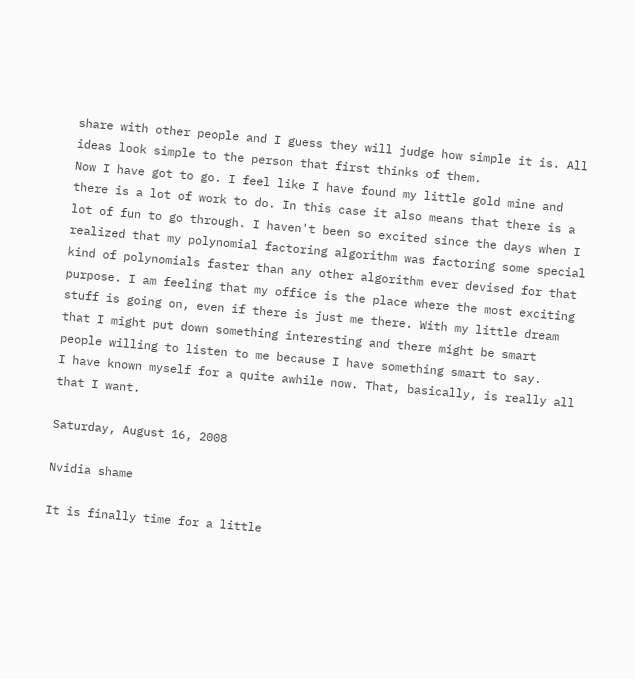share with other people and I guess they will judge how simple it is. All ideas look simple to the person that first thinks of them.
Now I have got to go. I feel like I have found my little gold mine and there is a lot of work to do. In this case it also means that there is a lot of fun to go through. I haven't been so excited since the days when I realized that my polynomial factoring algorithm was factoring some special kind of polynomials faster than any other algorithm ever devised for that purpose. I am feeling that my office is the place where the most exciting stuff is going on, even if there is just me there. With my little dream that I might put down something interesting and there might be smart people willing to listen to me because I have something smart to say.
I have known myself for a quite awhile now. That, basically, is really all that I want.

Saturday, August 16, 2008

Nvidia shame

It is finally time for a little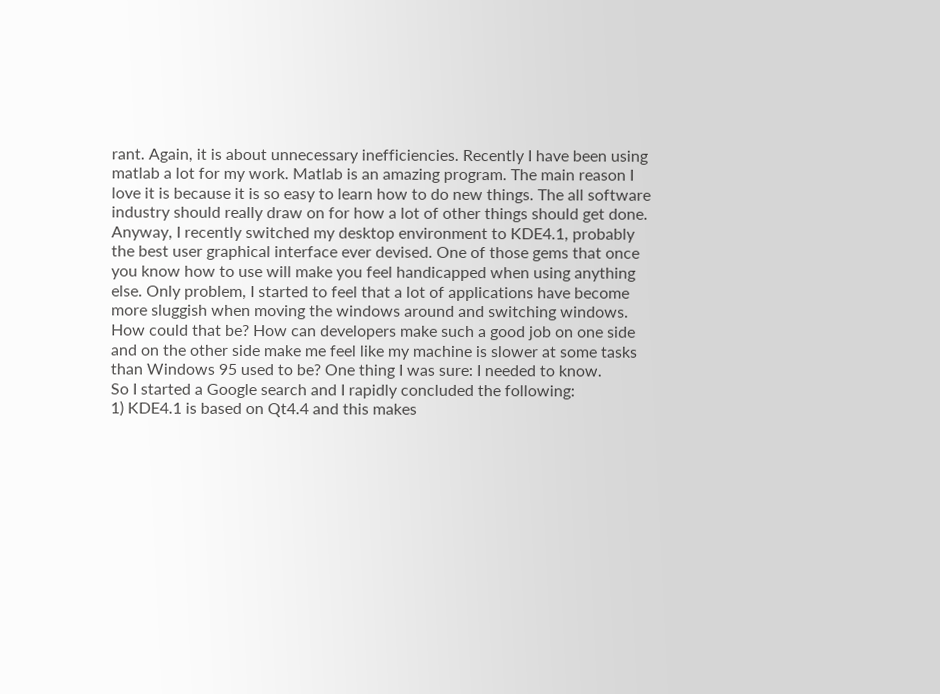rant. Again, it is about unnecessary inefficiencies. Recently I have been using matlab a lot for my work. Matlab is an amazing program. The main reason I love it is because it is so easy to learn how to do new things. The all software industry should really draw on for how a lot of other things should get done.
Anyway, I recently switched my desktop environment to KDE4.1, probably the best user graphical interface ever devised. One of those gems that once you know how to use will make you feel handicapped when using anything else. Only problem, I started to feel that a lot of applications have become more sluggish when moving the windows around and switching windows. How could that be? How can developers make such a good job on one side and on the other side make me feel like my machine is slower at some tasks than Windows 95 used to be? One thing I was sure: I needed to know.
So I started a Google search and I rapidly concluded the following:
1) KDE4.1 is based on Qt4.4 and this makes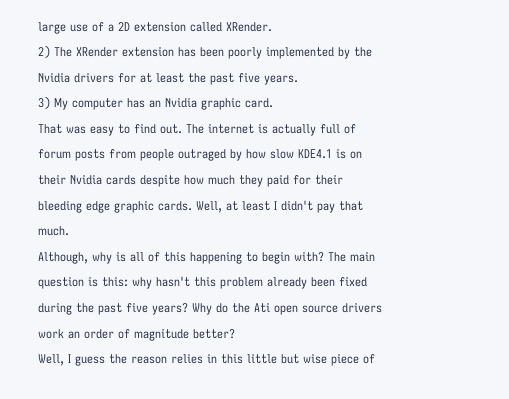large use of a 2D extension called XRender.
2) The XRender extension has been poorly implemented by the Nvidia drivers for at least the past five years.
3) My computer has an Nvidia graphic card.
That was easy to find out. The internet is actually full of forum posts from people outraged by how slow KDE4.1 is on their Nvidia cards despite how much they paid for their bleeding edge graphic cards. Well, at least I didn't pay that much.
Although, why is all of this happening to begin with? The main question is this: why hasn't this problem already been fixed during the past five years? Why do the Ati open source drivers work an order of magnitude better?
Well, I guess the reason relies in this little but wise piece of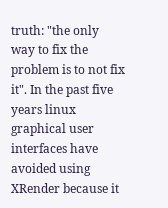truth: "the only way to fix the problem is to not fix it". In the past five years linux graphical user interfaces have avoided using XRender because it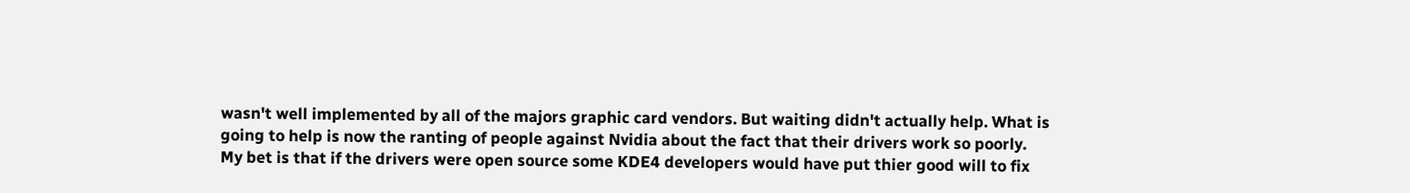wasn't well implemented by all of the majors graphic card vendors. But waiting didn't actually help. What is going to help is now the ranting of people against Nvidia about the fact that their drivers work so poorly.
My bet is that if the drivers were open source some KDE4 developers would have put thier good will to fix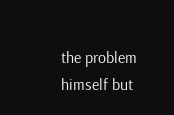the problem himself but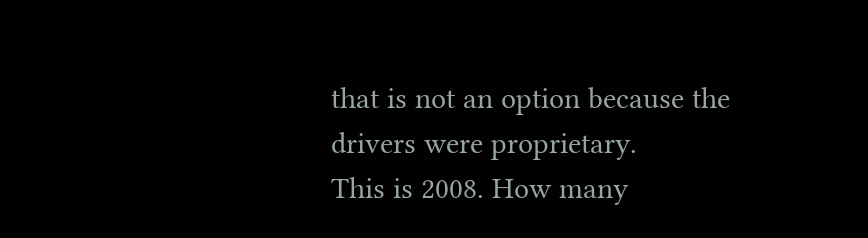that is not an option because the drivers were proprietary.
This is 2008. How many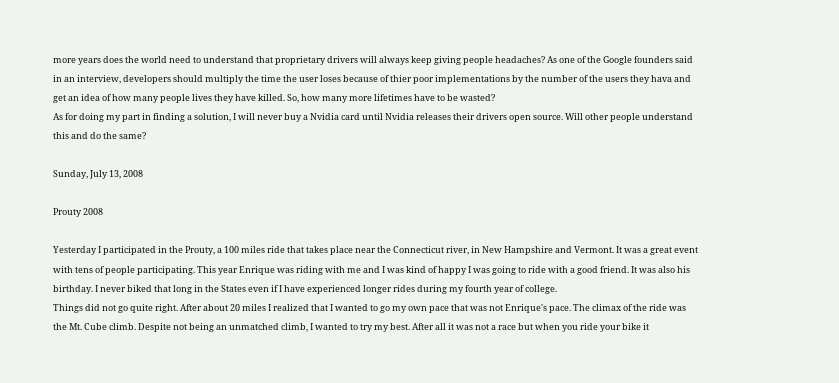more years does the world need to understand that proprietary drivers will always keep giving people headaches? As one of the Google founders said in an interview, developers should multiply the time the user loses because of thier poor implementations by the number of the users they hava and get an idea of how many people lives they have killed. So, how many more lifetimes have to be wasted?
As for doing my part in finding a solution, I will never buy a Nvidia card until Nvidia releases their drivers open source. Will other people understand this and do the same?

Sunday, July 13, 2008

Prouty 2008

Yesterday I participated in the Prouty, a 100 miles ride that takes place near the Connecticut river, in New Hampshire and Vermont. It was a great event with tens of people participating. This year Enrique was riding with me and I was kind of happy I was going to ride with a good friend. It was also his birthday. I never biked that long in the States even if I have experienced longer rides during my fourth year of college.
Things did not go quite right. After about 20 miles I realized that I wanted to go my own pace that was not Enrique's pace. The climax of the ride was the Mt. Cube climb. Despite not being an unmatched climb, I wanted to try my best. After all it was not a race but when you ride your bike it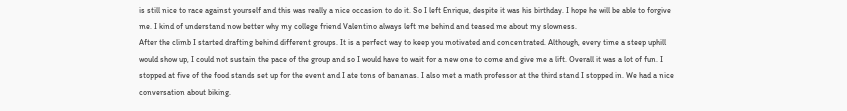is still nice to race against yourself and this was really a nice occasion to do it. So I left Enrique, despite it was his birthday. I hope he will be able to forgive me. I kind of understand now better why my college friend Valentino always left me behind and teased me about my slowness.
After the climb I started drafting behind different groups. It is a perfect way to keep you motivated and concentrated. Although, every time a steep uphill would show up, I could not sustain the pace of the group and so I would have to wait for a new one to come and give me a lift. Overall it was a lot of fun. I stopped at five of the food stands set up for the event and I ate tons of bananas. I also met a math professor at the third stand I stopped in. We had a nice conversation about biking.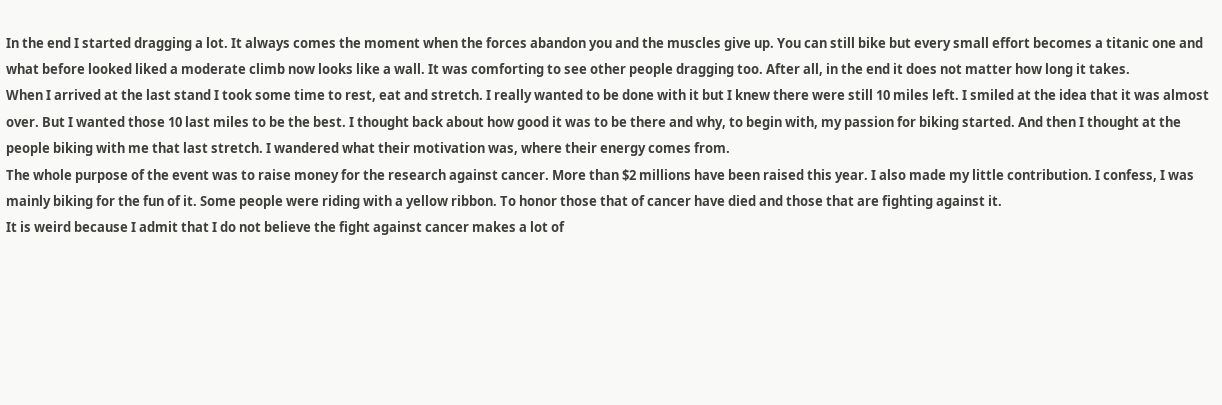In the end I started dragging a lot. It always comes the moment when the forces abandon you and the muscles give up. You can still bike but every small effort becomes a titanic one and what before looked liked a moderate climb now looks like a wall. It was comforting to see other people dragging too. After all, in the end it does not matter how long it takes.
When I arrived at the last stand I took some time to rest, eat and stretch. I really wanted to be done with it but I knew there were still 10 miles left. I smiled at the idea that it was almost over. But I wanted those 10 last miles to be the best. I thought back about how good it was to be there and why, to begin with, my passion for biking started. And then I thought at the people biking with me that last stretch. I wandered what their motivation was, where their energy comes from.
The whole purpose of the event was to raise money for the research against cancer. More than $2 millions have been raised this year. I also made my little contribution. I confess, I was mainly biking for the fun of it. Some people were riding with a yellow ribbon. To honor those that of cancer have died and those that are fighting against it.
It is weird because I admit that I do not believe the fight against cancer makes a lot of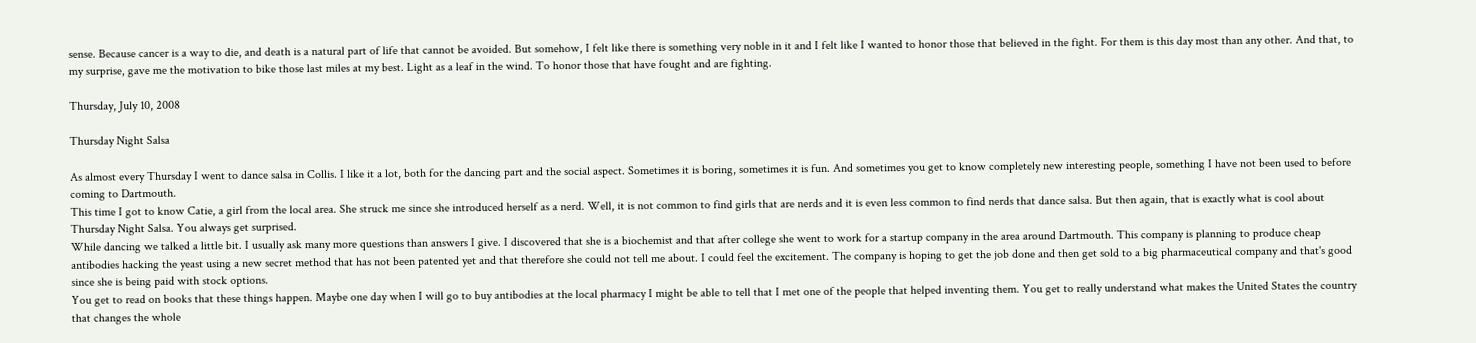sense. Because cancer is a way to die, and death is a natural part of life that cannot be avoided. But somehow, I felt like there is something very noble in it and I felt like I wanted to honor those that believed in the fight. For them is this day most than any other. And that, to my surprise, gave me the motivation to bike those last miles at my best. Light as a leaf in the wind. To honor those that have fought and are fighting.

Thursday, July 10, 2008

Thursday Night Salsa

As almost every Thursday I went to dance salsa in Collis. I like it a lot, both for the dancing part and the social aspect. Sometimes it is boring, sometimes it is fun. And sometimes you get to know completely new interesting people, something I have not been used to before coming to Dartmouth.
This time I got to know Catie, a girl from the local area. She struck me since she introduced herself as a nerd. Well, it is not common to find girls that are nerds and it is even less common to find nerds that dance salsa. But then again, that is exactly what is cool about Thursday Night Salsa. You always get surprised.
While dancing we talked a little bit. I usually ask many more questions than answers I give. I discovered that she is a biochemist and that after college she went to work for a startup company in the area around Dartmouth. This company is planning to produce cheap antibodies hacking the yeast using a new secret method that has not been patented yet and that therefore she could not tell me about. I could feel the excitement. The company is hoping to get the job done and then get sold to a big pharmaceutical company and that's good since she is being paid with stock options.
You get to read on books that these things happen. Maybe one day when I will go to buy antibodies at the local pharmacy I might be able to tell that I met one of the people that helped inventing them. You get to really understand what makes the United States the country that changes the whole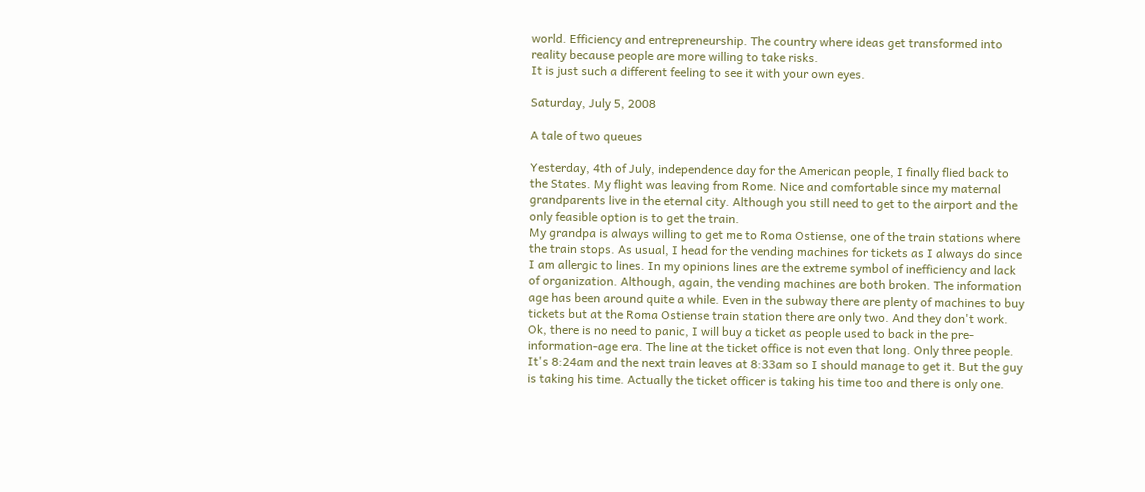world. Efficiency and entrepreneurship. The country where ideas get transformed into reality because people are more willing to take risks.
It is just such a different feeling to see it with your own eyes.

Saturday, July 5, 2008

A tale of two queues

Yesterday, 4th of July, independence day for the American people, I finally flied back to the States. My flight was leaving from Rome. Nice and comfortable since my maternal grandparents live in the eternal city. Although you still need to get to the airport and the only feasible option is to get the train.
My grandpa is always willing to get me to Roma Ostiense, one of the train stations where the train stops. As usual, I head for the vending machines for tickets as I always do since I am allergic to lines. In my opinions lines are the extreme symbol of inefficiency and lack of organization. Although, again, the vending machines are both broken. The information age has been around quite a while. Even in the subway there are plenty of machines to buy tickets but at the Roma Ostiense train station there are only two. And they don't work.
Ok, there is no need to panic, I will buy a ticket as people used to back in the pre-information-age era. The line at the ticket office is not even that long. Only three people. It's 8:24am and the next train leaves at 8:33am so I should manage to get it. But the guy is taking his time. Actually the ticket officer is taking his time too and there is only one.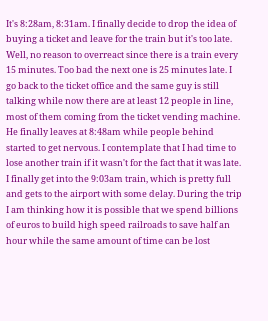It's 8:28am, 8:31am. I finally decide to drop the idea of buying a ticket and leave for the train but it's too late. Well, no reason to overreact since there is a train every 15 minutes. Too bad the next one is 25 minutes late. I go back to the ticket office and the same guy is still talking while now there are at least 12 people in line, most of them coming from the ticket vending machine. He finally leaves at 8:48am while people behind started to get nervous. I contemplate that I had time to lose another train if it wasn't for the fact that it was late.
I finally get into the 9:03am train, which is pretty full and gets to the airport with some delay. During the trip I am thinking how it is possible that we spend billions of euros to build high speed railroads to save half an hour while the same amount of time can be lost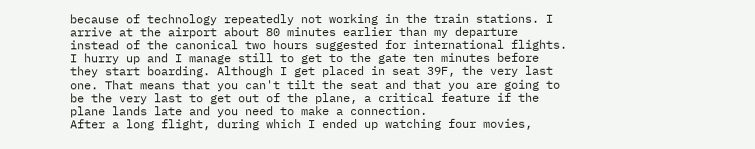because of technology repeatedly not working in the train stations. I arrive at the airport about 80 minutes earlier than my departure instead of the canonical two hours suggested for international flights. I hurry up and I manage still to get to the gate ten minutes before they start boarding. Although I get placed in seat 39F, the very last one. That means that you can't tilt the seat and that you are going to be the very last to get out of the plane, a critical feature if the plane lands late and you need to make a connection.
After a long flight, during which I ended up watching four movies,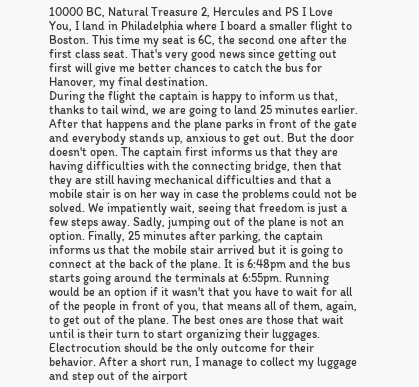10000 BC, Natural Treasure 2, Hercules and PS I Love You, I land in Philadelphia where I board a smaller flight to Boston. This time my seat is 6C, the second one after the first class seat. That's very good news since getting out first will give me better chances to catch the bus for Hanover, my final destination.
During the flight the captain is happy to inform us that, thanks to tail wind, we are going to land 25 minutes earlier. After that happens and the plane parks in front of the gate and everybody stands up, anxious to get out. But the door doesn't open. The captain first informs us that they are having difficulties with the connecting bridge, then that they are still having mechanical difficulties and that a mobile stair is on her way in case the problems could not be solved. We impatiently wait, seeing that freedom is just a few steps away. Sadly, jumping out of the plane is not an option. Finally, 25 minutes after parking, the captain informs us that the mobile stair arrived but it is going to connect at the back of the plane. It is 6:48pm and the bus starts going around the terminals at 6:55pm. Running would be an option if it wasn't that you have to wait for all of the people in front of you, that means all of them, again, to get out of the plane. The best ones are those that wait until is their turn to start organizing their luggages. Electrocution should be the only outcome for their behavior. After a short run, I manage to collect my luggage and step out of the airport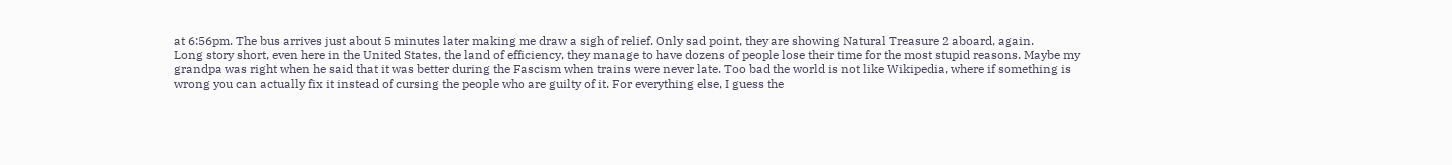at 6:56pm. The bus arrives just about 5 minutes later making me draw a sigh of relief. Only sad point, they are showing Natural Treasure 2 aboard, again.
Long story short, even here in the United States, the land of efficiency, they manage to have dozens of people lose their time for the most stupid reasons. Maybe my grandpa was right when he said that it was better during the Fascism when trains were never late. Too bad the world is not like Wikipedia, where if something is wrong you can actually fix it instead of cursing the people who are guilty of it. For everything else, I guess the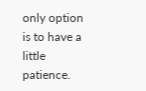only option is to have a little patience.